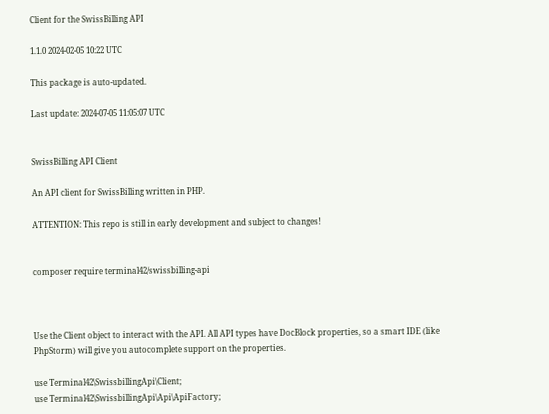Client for the SwissBilling API

1.1.0 2024-02-05 10:22 UTC

This package is auto-updated.

Last update: 2024-07-05 11:05:07 UTC


SwissBilling API Client

An API client for SwissBilling written in PHP.

ATTENTION: This repo is still in early development and subject to changes!


composer require terminal42/swissbilling-api



Use the Client object to interact with the API. All API types have DocBlock properties, so a smart IDE (like PhpStorm) will give you autocomplete support on the properties.

use Terminal42\SwissbillingApi\Client;
use Terminal42\SwissbillingApi\Api\ApiFactory;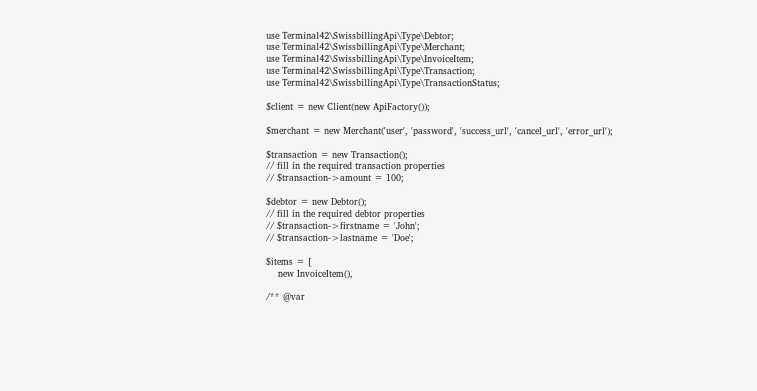use Terminal42\SwissbillingApi\Type\Debtor;
use Terminal42\SwissbillingApi\Type\Merchant;
use Terminal42\SwissbillingApi\Type\InvoiceItem;
use Terminal42\SwissbillingApi\Type\Transaction;
use Terminal42\SwissbillingApi\Type\TransactionStatus;

$client = new Client(new ApiFactory());

$merchant = new Merchant('user', 'password', 'success_url', 'cancel_url', 'error_url');

$transaction = new Transaction();
// fill in the required transaction properties
// $transaction->amount = 100;

$debtor = new Debtor();
// fill in the required debtor properties
// $transaction->firstname = 'John';
// $transaction->lastname = 'Doe';

$items = [
    new InvoiceItem(),

/** @var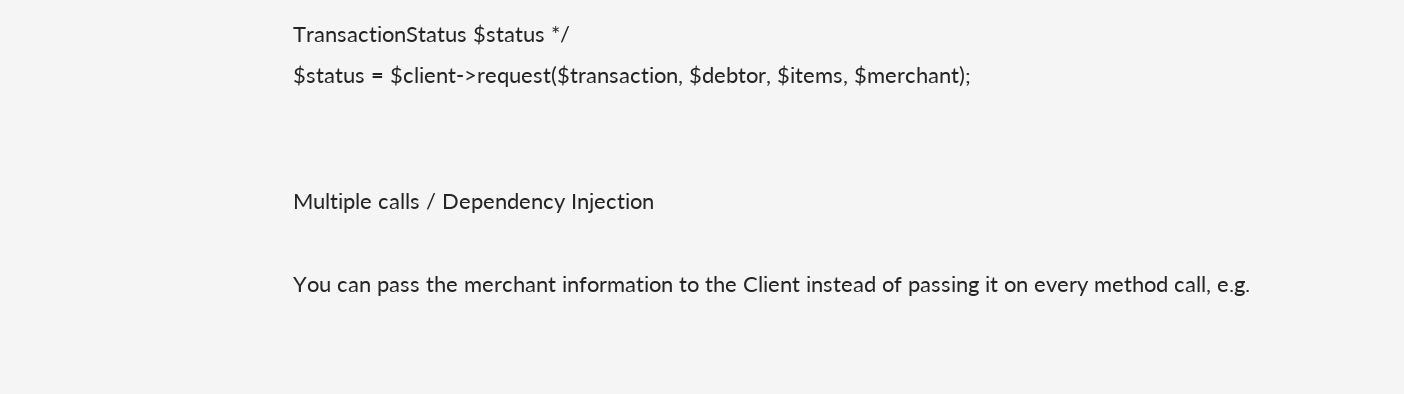TransactionStatus $status */
$status = $client->request($transaction, $debtor, $items, $merchant);


Multiple calls / Dependency Injection

You can pass the merchant information to the Client instead of passing it on every method call, e.g.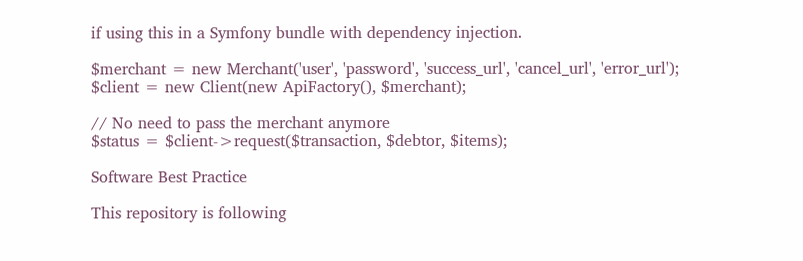if using this in a Symfony bundle with dependency injection.

$merchant = new Merchant('user', 'password', 'success_url', 'cancel_url', 'error_url');
$client = new Client(new ApiFactory(), $merchant);

// No need to pass the merchant anymore
$status = $client->request($transaction, $debtor, $items);

Software Best Practice

This repository is following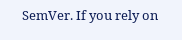SemVer. If you rely on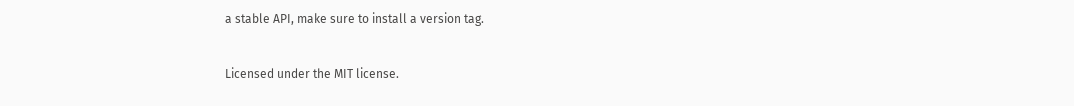a stable API, make sure to install a version tag.


Licensed under the MIT license.